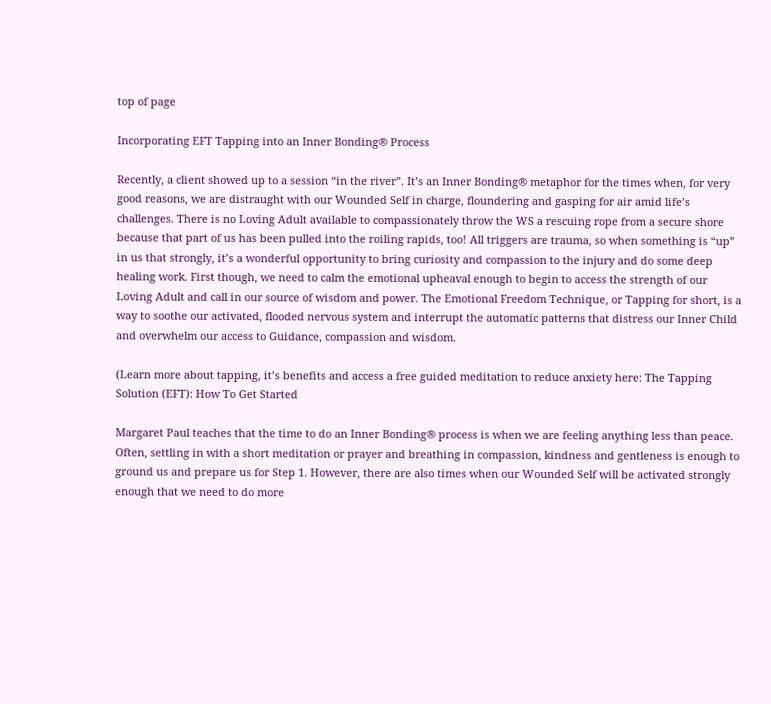top of page

Incorporating EFT Tapping into an Inner Bonding® Process

Recently, a client showed up to a session “in the river”. It’s an Inner Bonding® metaphor for the times when, for very good reasons, we are distraught with our Wounded Self in charge, floundering and gasping for air amid life’s challenges. There is no Loving Adult available to compassionately throw the WS a rescuing rope from a secure shore because that part of us has been pulled into the roiling rapids, too! All triggers are trauma, so when something is “up” in us that strongly, it’s a wonderful opportunity to bring curiosity and compassion to the injury and do some deep healing work. First though, we need to calm the emotional upheaval enough to begin to access the strength of our Loving Adult and call in our source of wisdom and power. The Emotional Freedom Technique, or Tapping for short, is a way to soothe our activated, flooded nervous system and interrupt the automatic patterns that distress our Inner Child and overwhelm our access to Guidance, compassion and wisdom.

(Learn more about tapping, it’s benefits and access a free guided meditation to reduce anxiety here: The Tapping Solution (EFT): How To Get Started

Margaret Paul teaches that the time to do an Inner Bonding® process is when we are feeling anything less than peace. Often, settling in with a short meditation or prayer and breathing in compassion, kindness and gentleness is enough to ground us and prepare us for Step 1. However, there are also times when our Wounded Self will be activated strongly enough that we need to do more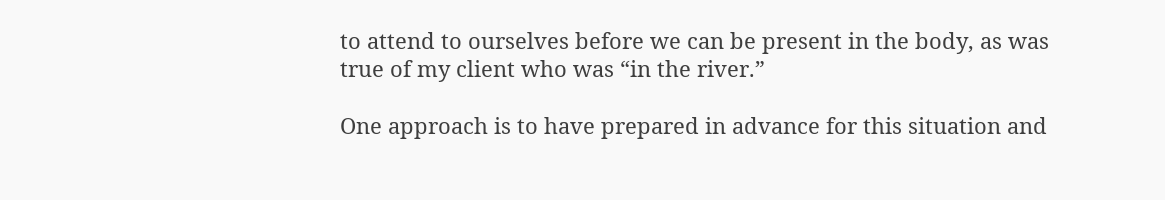to attend to ourselves before we can be present in the body, as was true of my client who was “in the river.”

One approach is to have prepared in advance for this situation and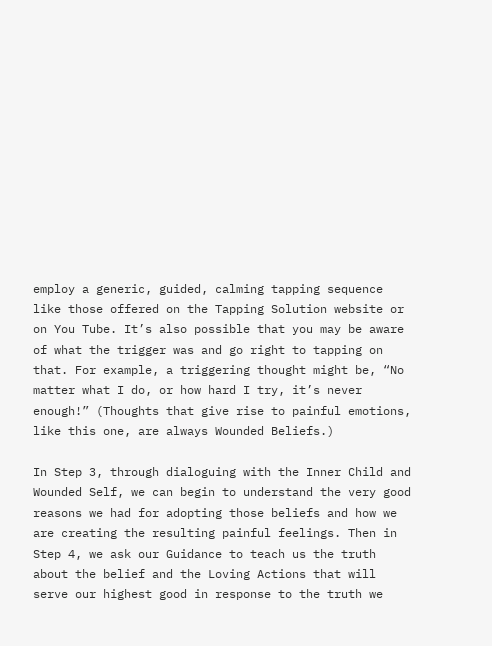employ a generic, guided, calming tapping sequence like those offered on the Tapping Solution website or on You Tube. It’s also possible that you may be aware of what the trigger was and go right to tapping on that. For example, a triggering thought might be, “No matter what I do, or how hard I try, it’s never enough!” (Thoughts that give rise to painful emotions, like this one, are always Wounded Beliefs.)

In Step 3, through dialoguing with the Inner Child and Wounded Self, we can begin to understand the very good reasons we had for adopting those beliefs and how we are creating the resulting painful feelings. Then in Step 4, we ask our Guidance to teach us the truth about the belief and the Loving Actions that will serve our highest good in response to the truth we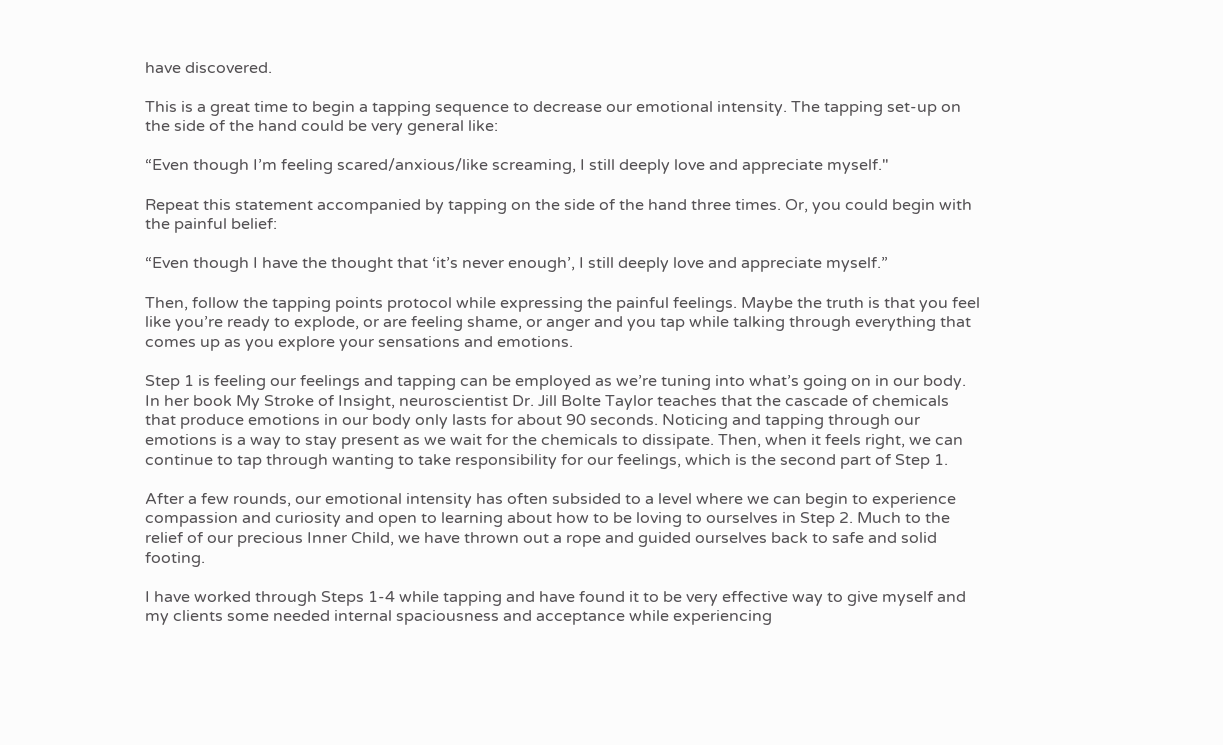have discovered.

This is a great time to begin a tapping sequence to decrease our emotional intensity. The tapping set-up on the side of the hand could be very general like:

“Even though I’m feeling scared/anxious/like screaming, I still deeply love and appreciate myself."

Repeat this statement accompanied by tapping on the side of the hand three times. Or, you could begin with the painful belief:

“Even though I have the thought that ‘it’s never enough’, I still deeply love and appreciate myself.”

Then, follow the tapping points protocol while expressing the painful feelings. Maybe the truth is that you feel like you’re ready to explode, or are feeling shame, or anger and you tap while talking through everything that comes up as you explore your sensations and emotions.

Step 1 is feeling our feelings and tapping can be employed as we’re tuning into what’s going on in our body. In her book My Stroke of Insight, neuroscientist Dr. Jill Bolte Taylor teaches that the cascade of chemicals that produce emotions in our body only lasts for about 90 seconds. Noticing and tapping through our emotions is a way to stay present as we wait for the chemicals to dissipate. Then, when it feels right, we can continue to tap through wanting to take responsibility for our feelings, which is the second part of Step 1.

After a few rounds, our emotional intensity has often subsided to a level where we can begin to experience compassion and curiosity and open to learning about how to be loving to ourselves in Step 2. Much to the relief of our precious Inner Child, we have thrown out a rope and guided ourselves back to safe and solid footing.

I have worked through Steps 1-4 while tapping and have found it to be very effective way to give myself and my clients some needed internal spaciousness and acceptance while experiencing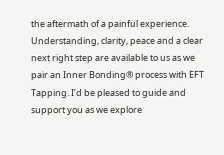the aftermath of a painful experience. Understanding, clarity, peace and a clear next right step are available to us as we pair an Inner Bonding® process with EFT Tapping. I’d be pleased to guide and support you as we explore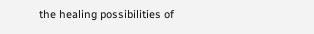the healing possibilities of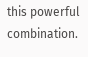this powerful combination.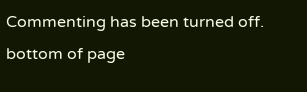Commenting has been turned off.
bottom of page